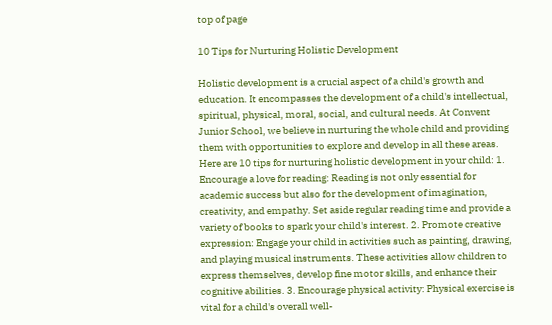top of page

10 Tips for Nurturing Holistic Development

Holistic development is a crucial aspect of a child's growth and education. It encompasses the development of a child's intellectual, spiritual, physical, moral, social, and cultural needs. At Convent Junior School, we believe in nurturing the whole child and providing them with opportunities to explore and develop in all these areas. Here are 10 tips for nurturing holistic development in your child: 1. Encourage a love for reading: Reading is not only essential for academic success but also for the development of imagination, creativity, and empathy. Set aside regular reading time and provide a variety of books to spark your child's interest. 2. Promote creative expression: Engage your child in activities such as painting, drawing, and playing musical instruments. These activities allow children to express themselves, develop fine motor skills, and enhance their cognitive abilities. 3. Encourage physical activity: Physical exercise is vital for a child's overall well-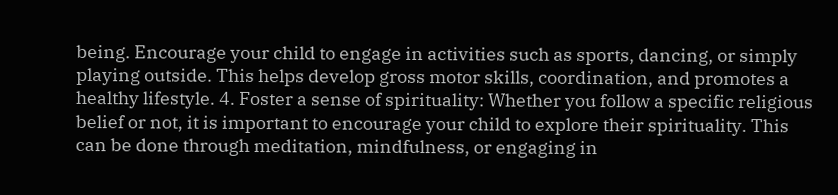being. Encourage your child to engage in activities such as sports, dancing, or simply playing outside. This helps develop gross motor skills, coordination, and promotes a healthy lifestyle. 4. Foster a sense of spirituality: Whether you follow a specific religious belief or not, it is important to encourage your child to explore their spirituality. This can be done through meditation, mindfulness, or engaging in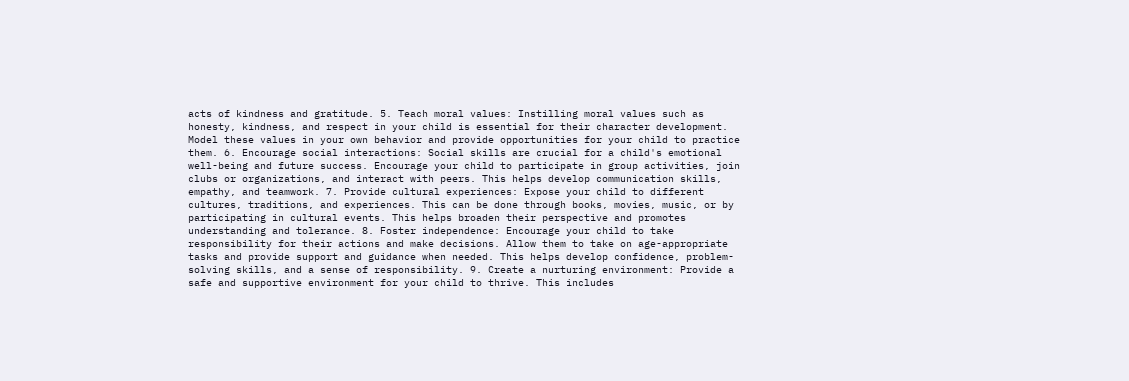acts of kindness and gratitude. 5. Teach moral values: Instilling moral values such as honesty, kindness, and respect in your child is essential for their character development. Model these values in your own behavior and provide opportunities for your child to practice them. 6. Encourage social interactions: Social skills are crucial for a child's emotional well-being and future success. Encourage your child to participate in group activities, join clubs or organizations, and interact with peers. This helps develop communication skills, empathy, and teamwork. 7. Provide cultural experiences: Expose your child to different cultures, traditions, and experiences. This can be done through books, movies, music, or by participating in cultural events. This helps broaden their perspective and promotes understanding and tolerance. 8. Foster independence: Encourage your child to take responsibility for their actions and make decisions. Allow them to take on age-appropriate tasks and provide support and guidance when needed. This helps develop confidence, problem-solving skills, and a sense of responsibility. 9. Create a nurturing environment: Provide a safe and supportive environment for your child to thrive. This includes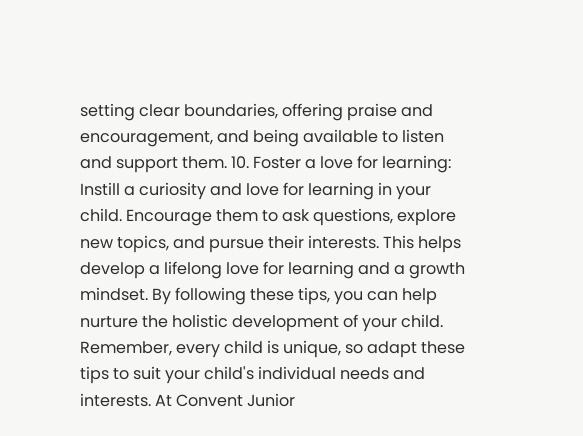setting clear boundaries, offering praise and encouragement, and being available to listen and support them. 10. Foster a love for learning: Instill a curiosity and love for learning in your child. Encourage them to ask questions, explore new topics, and pursue their interests. This helps develop a lifelong love for learning and a growth mindset. By following these tips, you can help nurture the holistic development of your child. Remember, every child is unique, so adapt these tips to suit your child's individual needs and interests. At Convent Junior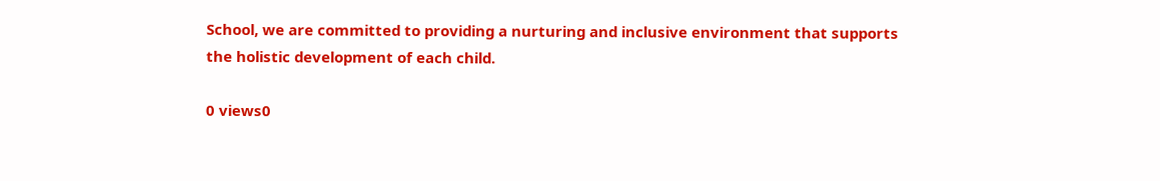School, we are committed to providing a nurturing and inclusive environment that supports the holistic development of each child.

0 views0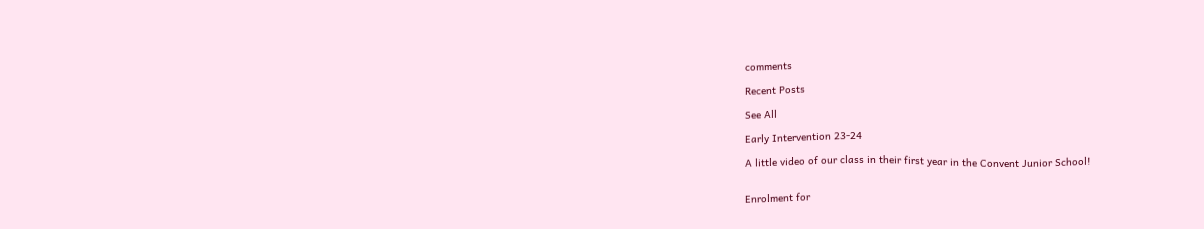comments

Recent Posts

See All

Early Intervention 23-24

A little video of our class in their first year in the Convent Junior School!


Enrolment for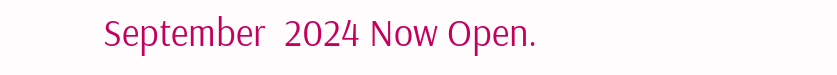September  2024 Now Open.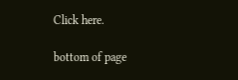Click here.

bottom of page